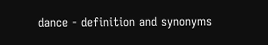dance - definition and synonyms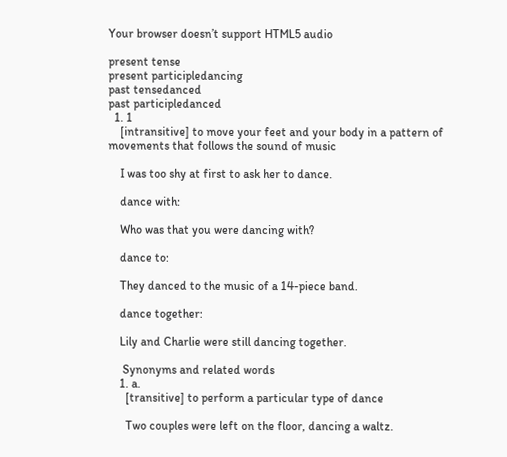Your browser doesn’t support HTML5 audio

present tense
present participledancing
past tensedanced
past participledanced
  1. 1
    [intransitive] to move your feet and your body in a pattern of movements that follows the sound of music

    I was too shy at first to ask her to dance.

    dance with:

    Who was that you were dancing with?

    dance to:

    They danced to the music of a 14-piece band.

    dance together:

    Lily and Charlie were still dancing together.

     Synonyms and related words
    1. a.
      [transitive] to perform a particular type of dance

      Two couples were left on the floor, dancing a waltz.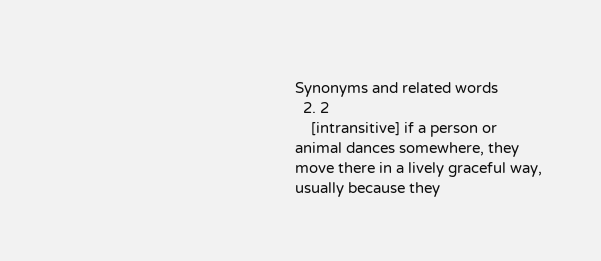Synonyms and related words
  2. 2
    [intransitive] if a person or animal dances somewhere, they move there in a lively graceful way, usually because they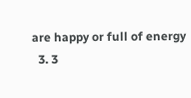are happy or full of energy
  3. 3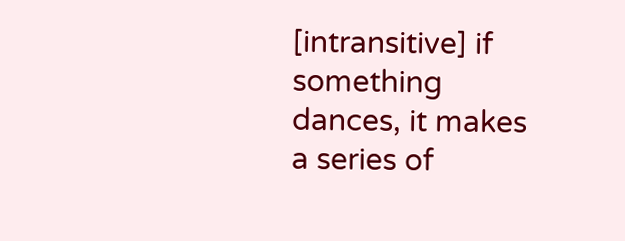[intransitive] if something dances, it makes a series of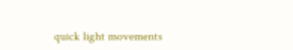quick light movements